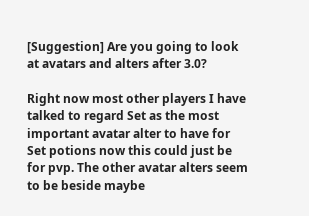[Suggestion] Are you going to look at avatars and alters after 3.0?

Right now most other players I have talked to regard Set as the most important avatar alter to have for Set potions now this could just be for pvp. The other avatar alters seem to be beside maybe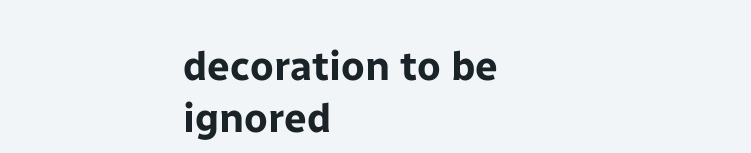decoration to be ignored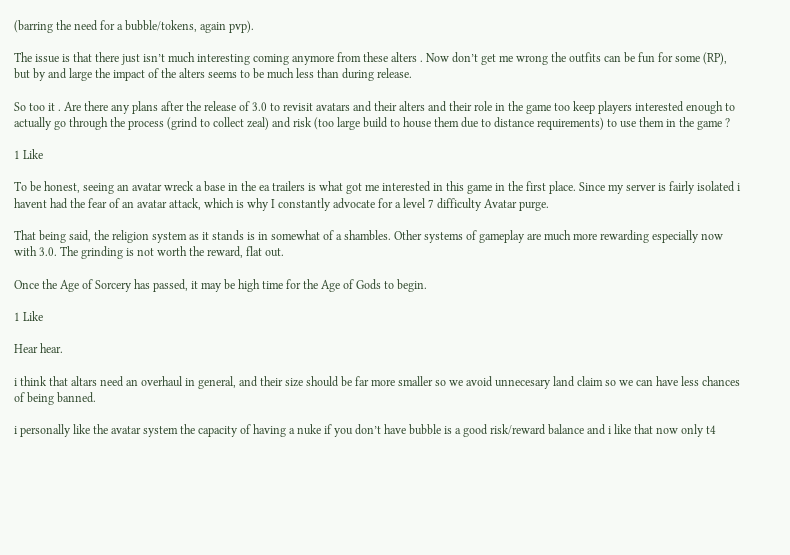(barring the need for a bubble/tokens, again pvp).

The issue is that there just isn’t much interesting coming anymore from these alters . Now don’t get me wrong the outfits can be fun for some (RP), but by and large the impact of the alters seems to be much less than during release.

So too it . Are there any plans after the release of 3.0 to revisit avatars and their alters and their role in the game too keep players interested enough to actually go through the process (grind to collect zeal) and risk (too large build to house them due to distance requirements) to use them in the game ?

1 Like

To be honest, seeing an avatar wreck a base in the ea trailers is what got me interested in this game in the first place. Since my server is fairly isolated i havent had the fear of an avatar attack, which is why I constantly advocate for a level 7 difficulty Avatar purge.

That being said, the religion system as it stands is in somewhat of a shambles. Other systems of gameplay are much more rewarding especially now with 3.0. The grinding is not worth the reward, flat out.

Once the Age of Sorcery has passed, it may be high time for the Age of Gods to begin.

1 Like

Hear hear.

i think that altars need an overhaul in general, and their size should be far more smaller so we avoid unnecesary land claim so we can have less chances of being banned.

i personally like the avatar system the capacity of having a nuke if you don’t have bubble is a good risk/reward balance and i like that now only t4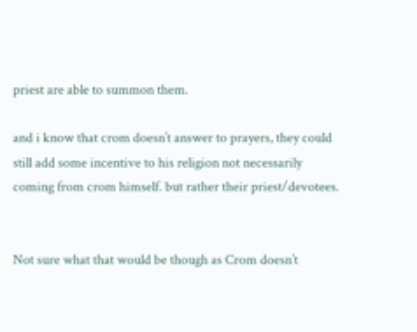priest are able to summon them.

and i know that crom doesn’t answer to prayers, they could still add some incentive to his religion not necessarily coming from crom himself. but rather their priest/devotees.


Not sure what that would be though as Crom doesn’t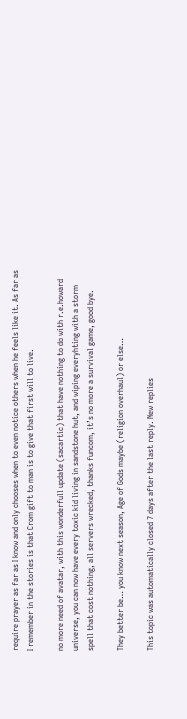require prayer as far as I know and only chooses when to even notice others when he feels like it. As far as I remember in the stories is that Crom gift to man is to give that first will to live.

no more need of avatar, with this wonderfull update (sacartic) that have nothing to do with r.e.howard universe, you can now have every toxic kid living in sandstone hut, and wiping everyhting with a storm spell that cost nothing, all servers wrecked, thanks funcom, it’s no more a survival game, good bye.

They better be… you know next season, Age of Gods maybe (religion overhaul) or else…

This topic was automatically closed 7 days after the last reply. New replies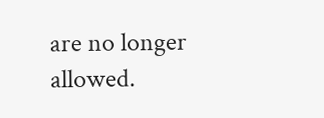are no longer allowed.